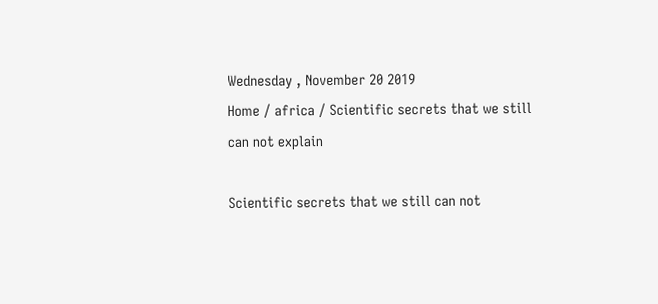Wednesday , November 20 2019
Home / africa / Scientific secrets that we still can not explain

Scientific secrets that we still can not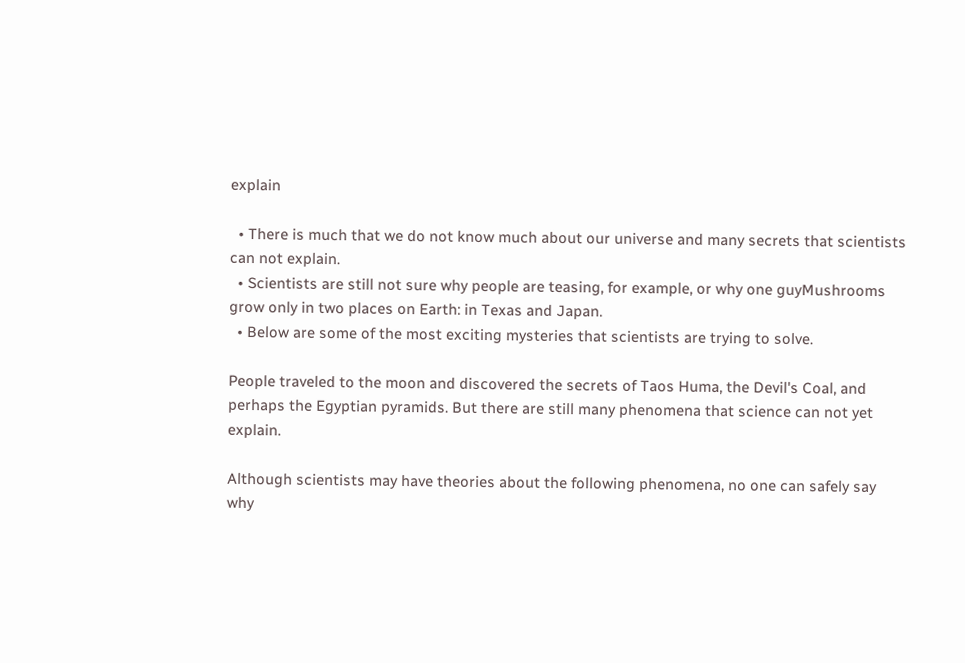explain

  • There is much that we do not know much about our universe and many secrets that scientists can not explain.
  • Scientists are still not sure why people are teasing, for example, or why one guyMushrooms grow only in two places on Earth: in Texas and Japan.
  • Below are some of the most exciting mysteries that scientists are trying to solve.

People traveled to the moon and discovered the secrets of Taos Huma, the Devil's Coal, and perhaps the Egyptian pyramids. But there are still many phenomena that science can not yet explain.

Although scientists may have theories about the following phenomena, no one can safely say why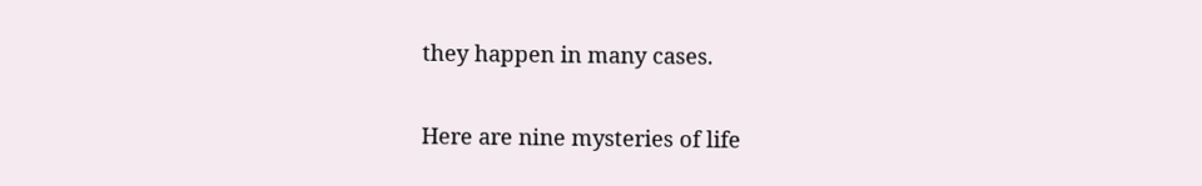they happen in many cases.

Here are nine mysteries of life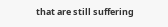that are still suffering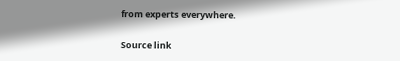from experts everywhere.

Source link